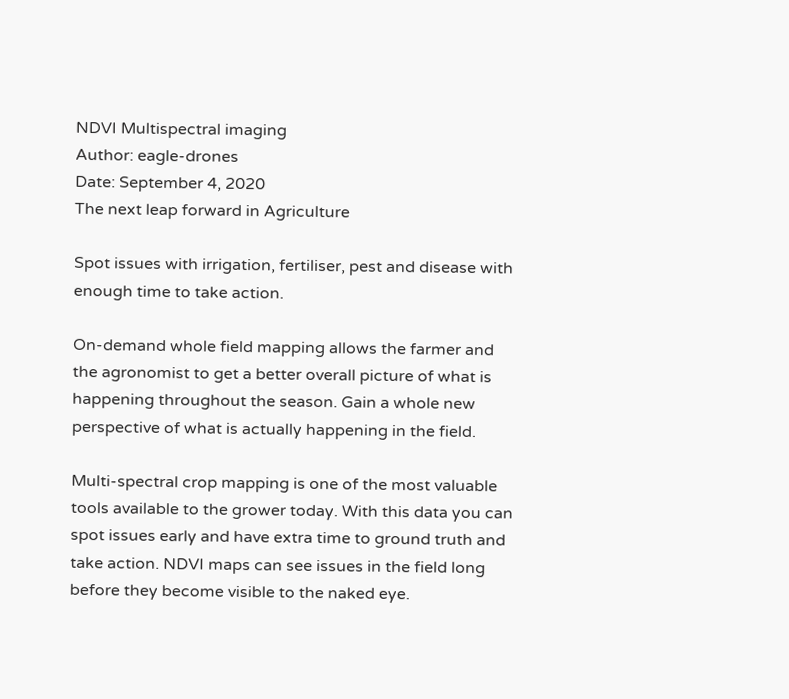NDVI Multispectral imaging
Author: eagle-drones
Date: September 4, 2020
The next leap forward in Agriculture

Spot issues with irrigation, fertiliser, pest and disease with enough time to take action.

On-demand whole field mapping allows the farmer and the agronomist to get a better overall picture of what is happening throughout the season. Gain a whole new perspective of what is actually happening in the field.

Multi-spectral crop mapping is one of the most valuable tools available to the grower today. With this data you can spot issues early and have extra time to ground truth and take action. NDVI maps can see issues in the field long before they become visible to the naked eye.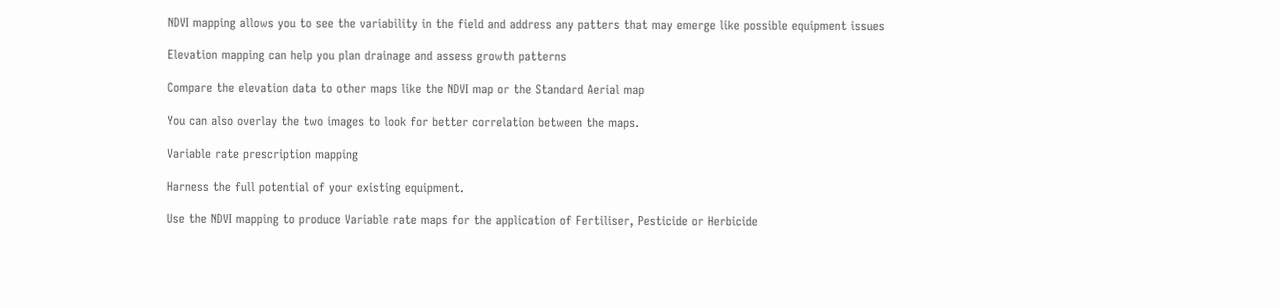NDVI mapping allows you to see the variability in the field and address any patters that may emerge like possible equipment issues

Elevation mapping can help you plan drainage and assess growth patterns

Compare the elevation data to other maps like the NDVI map or the Standard Aerial map

You can also overlay the two images to look for better correlation between the maps.

Variable rate prescription mapping

Harness the full potential of your existing equipment.

Use the NDVI mapping to produce Variable rate maps for the application of Fertiliser, Pesticide or Herbicide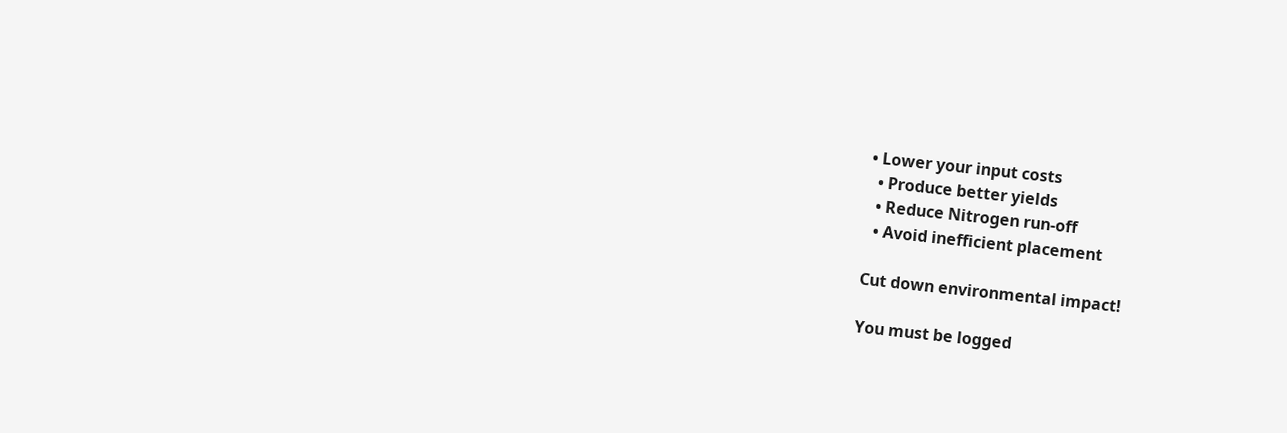• Lower your input costs
  • Produce better yields
  • Reduce Nitrogen run-off
  • Avoid inefficient placement

Cut down environmental impact!

You must be logged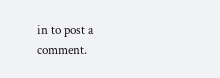in to post a comment.